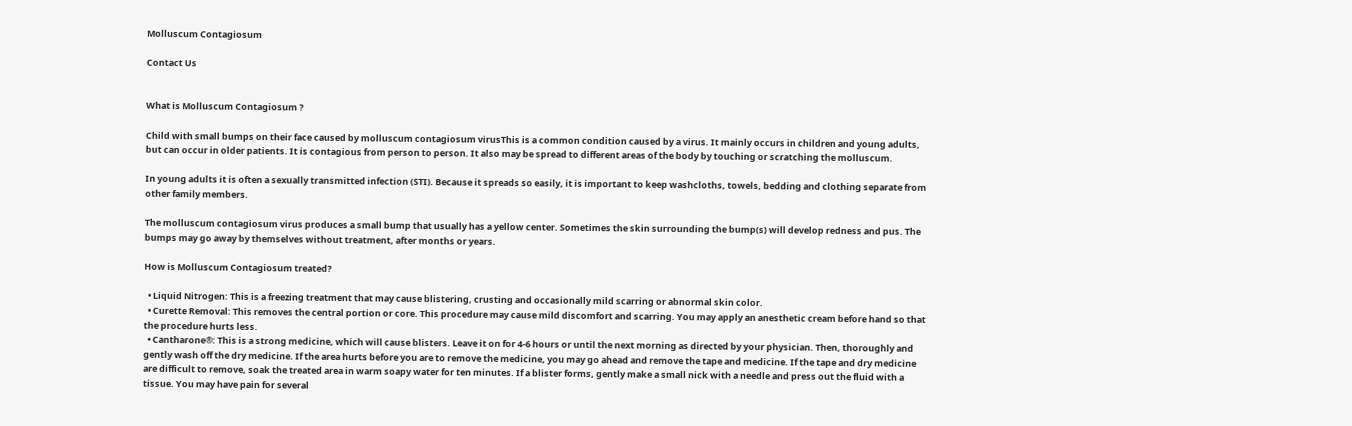Molluscum Contagiosum

Contact Us


What is Molluscum Contagiosum ?

Child with small bumps on their face caused by molluscum contagiosum virusThis is a common condition caused by a virus. It mainly occurs in children and young adults, but can occur in older patients. It is contagious from person to person. It also may be spread to different areas of the body by touching or scratching the molluscum.

In young adults it is often a sexually transmitted infection (STI). Because it spreads so easily, it is important to keep washcloths, towels, bedding and clothing separate from other family members.

The molluscum contagiosum virus produces a small bump that usually has a yellow center. Sometimes the skin surrounding the bump(s) will develop redness and pus. The bumps may go away by themselves without treatment, after months or years.

How is Molluscum Contagiosum treated?

  • Liquid Nitrogen: This is a freezing treatment that may cause blistering, crusting and occasionally mild scarring or abnormal skin color.
  • Curette Removal: This removes the central portion or core. This procedure may cause mild discomfort and scarring. You may apply an anesthetic cream before hand so that the procedure hurts less.
  • Cantharone®: This is a strong medicine, which will cause blisters. Leave it on for 4-6 hours or until the next morning as directed by your physician. Then, thoroughly and gently wash off the dry medicine. If the area hurts before you are to remove the medicine, you may go ahead and remove the tape and medicine. If the tape and dry medicine are difficult to remove, soak the treated area in warm soapy water for ten minutes. If a blister forms, gently make a small nick with a needle and press out the fluid with a tissue. You may have pain for several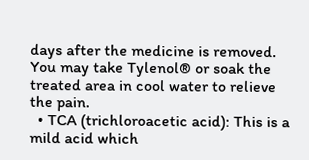days after the medicine is removed. You may take Tylenol® or soak the treated area in cool water to relieve the pain.
  • TCA (trichloroacetic acid): This is a mild acid which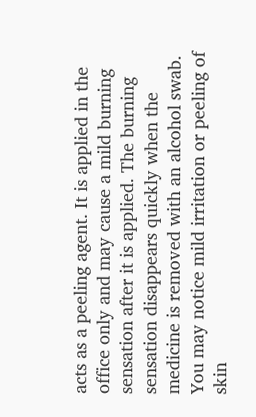acts as a peeling agent. It is applied in the office only and may cause a mild burning sensation after it is applied. The burning sensation disappears quickly when the medicine is removed with an alcohol swab. You may notice mild irritation or peeling of skin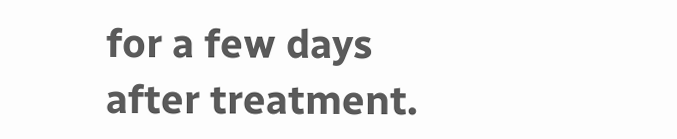for a few days after treatment.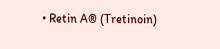• Retin A® (Tretinoin)